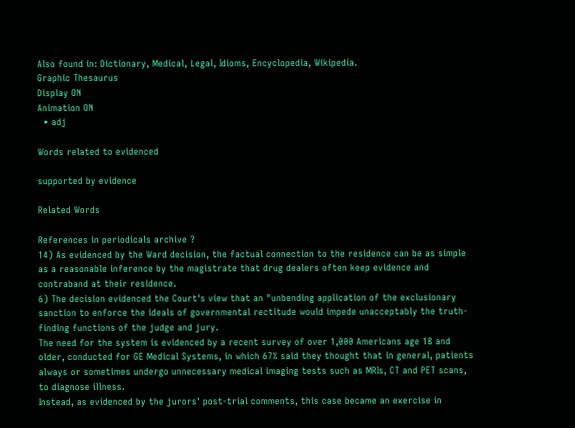Also found in: Dictionary, Medical, Legal, Idioms, Encyclopedia, Wikipedia.
Graphic Thesaurus
Display ON
Animation ON
  • adj

Words related to evidenced

supported by evidence

Related Words

References in periodicals archive ?
14) As evidenced by the Ward decision, the factual connection to the residence can be as simple as a reasonable inference by the magistrate that drug dealers often keep evidence and contraband at their residence.
6) The decision evidenced the Court's view that an "unbending application of the exclusionary sanction to enforce the ideals of governmental rectitude would impede unacceptably the truth-finding functions of the judge and jury.
The need for the system is evidenced by a recent survey of over 1,000 Americans age 18 and older, conducted for GE Medical Systems, in which 67% said they thought that in general, patients always or sometimes undergo unnecessary medical imaging tests such as MRIs, CT and PET scans, to diagnose illness.
Instead, as evidenced by the jurors' post-trial comments, this case became an exercise in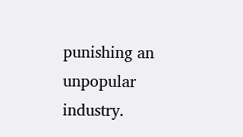punishing an unpopular industry.